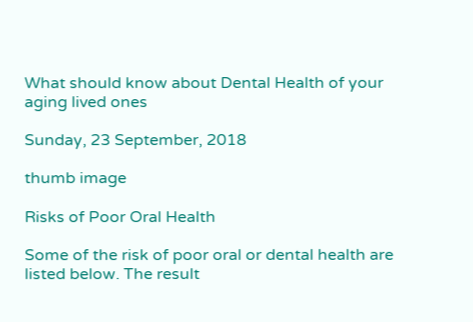What should know about Dental Health of your aging lived ones

Sunday, 23 September, 2018

thumb image

Risks of Poor Oral Health

Some of the risk of poor oral or dental health are listed below. The result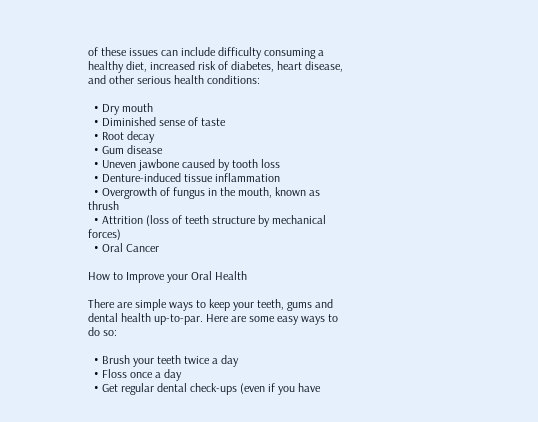of these issues can include difficulty consuming a healthy diet, increased risk of diabetes, heart disease, and other serious health conditions:

  • Dry mouth
  • Diminished sense of taste
  • Root decay
  • Gum disease
  • Uneven jawbone caused by tooth loss
  • Denture-induced tissue inflammation
  • Overgrowth of fungus in the mouth, known as thrush
  • Attrition (loss of teeth structure by mechanical forces)
  • Oral Cancer

How to Improve your Oral Health

There are simple ways to keep your teeth, gums and dental health up-to-par. Here are some easy ways to do so:

  • Brush your teeth twice a day
  • Floss once a day
  • Get regular dental check-ups (even if you have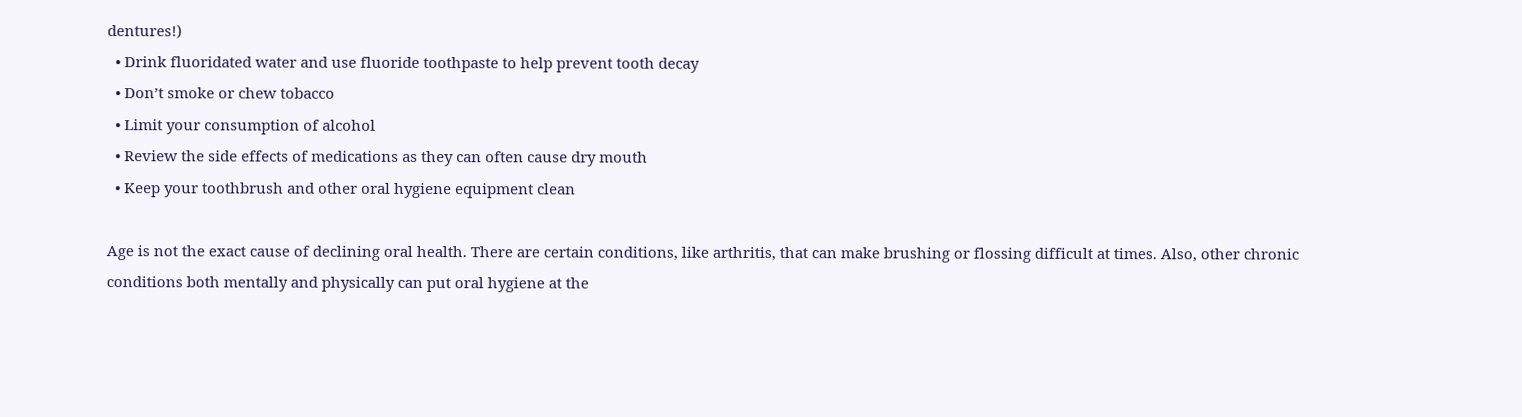dentures!)
  • Drink fluoridated water and use fluoride toothpaste to help prevent tooth decay
  • Don’t smoke or chew tobacco
  • Limit your consumption of alcohol
  • Review the side effects of medications as they can often cause dry mouth
  • Keep your toothbrush and other oral hygiene equipment clean

Age is not the exact cause of declining oral health. There are certain conditions, like arthritis, that can make brushing or flossing difficult at times. Also, other chronic conditions both mentally and physically can put oral hygiene at the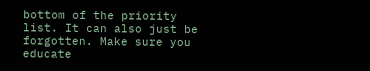bottom of the priority list. It can also just be forgotten. Make sure you educate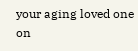your aging loved one on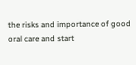the risks and importance of good oral care and start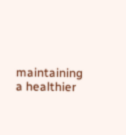maintaining a healthier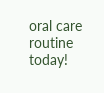oral care routine today!